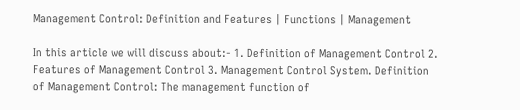Management Control: Definition and Features | Functions | Management

In this article we will discuss about:- 1. Definition of Management Control 2. Features of Management Control 3. Management Control System. Definition of Management Control: The management function of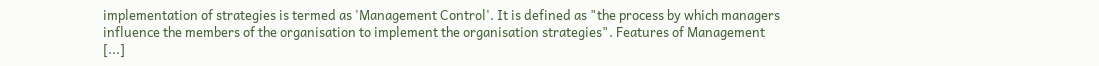implementation of strategies is termed as 'Management Control'. It is defined as "the process by which managers influence the members of the organisation to implement the organisation strategies". Features of Management [...]